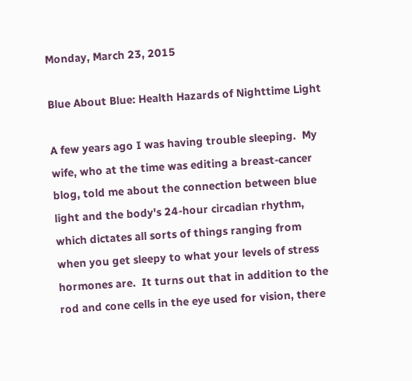Monday, March 23, 2015

Blue About Blue: Health Hazards of Nighttime Light

A few years ago I was having trouble sleeping.  My wife, who at the time was editing a breast-cancer blog, told me about the connection between blue light and the body's 24-hour circadian rhythm, which dictates all sorts of things ranging from when you get sleepy to what your levels of stress hormones are.  It turns out that in addition to the rod and cone cells in the eye used for vision, there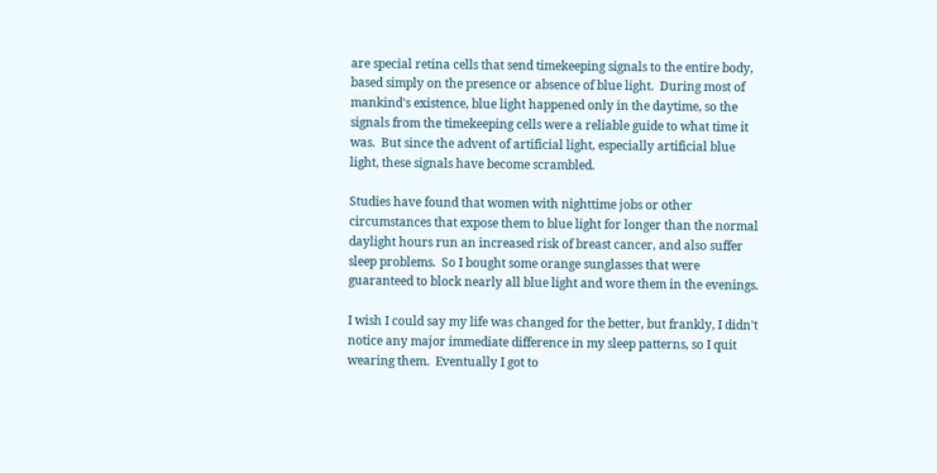are special retina cells that send timekeeping signals to the entire body, based simply on the presence or absence of blue light.  During most of mankind's existence, blue light happened only in the daytime, so the signals from the timekeeping cells were a reliable guide to what time it was.  But since the advent of artificial light, especially artificial blue light, these signals have become scrambled.

Studies have found that women with nighttime jobs or other circumstances that expose them to blue light for longer than the normal daylight hours run an increased risk of breast cancer, and also suffer sleep problems.  So I bought some orange sunglasses that were guaranteed to block nearly all blue light and wore them in the evenings.

I wish I could say my life was changed for the better, but frankly, I didn't notice any major immediate difference in my sleep patterns, so I quit wearing them.  Eventually I got to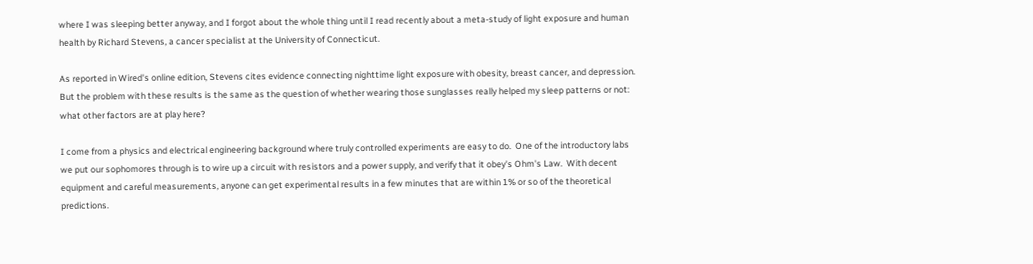where I was sleeping better anyway, and I forgot about the whole thing until I read recently about a meta-study of light exposure and human health by Richard Stevens, a cancer specialist at the University of Connecticut.

As reported in Wired's online edition, Stevens cites evidence connecting nighttime light exposure with obesity, breast cancer, and depression.  But the problem with these results is the same as the question of whether wearing those sunglasses really helped my sleep patterns or not:  what other factors are at play here?

I come from a physics and electrical engineering background where truly controlled experiments are easy to do.  One of the introductory labs we put our sophomores through is to wire up a circuit with resistors and a power supply, and verify that it obey's Ohm's Law.  With decent equipment and careful measurements, anyone can get experimental results in a few minutes that are within 1% or so of the theoretical predictions.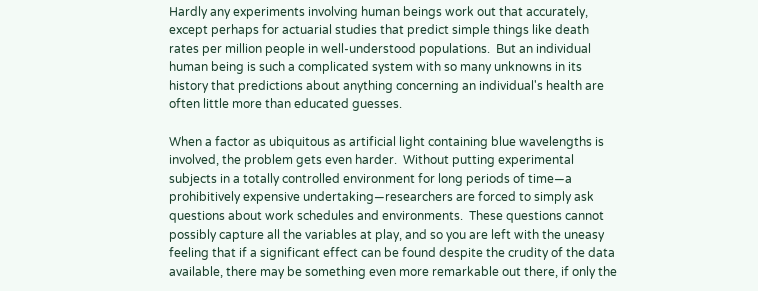Hardly any experiments involving human beings work out that accurately, except perhaps for actuarial studies that predict simple things like death rates per million people in well-understood populations.  But an individual human being is such a complicated system with so many unknowns in its history that predictions about anything concerning an individual's health are often little more than educated guesses.

When a factor as ubiquitous as artificial light containing blue wavelengths is involved, the problem gets even harder.  Without putting experimental subjects in a totally controlled environment for long periods of time—a prohibitively expensive undertaking—researchers are forced to simply ask questions about work schedules and environments.  These questions cannot possibly capture all the variables at play, and so you are left with the uneasy feeling that if a significant effect can be found despite the crudity of the data available, there may be something even more remarkable out there, if only the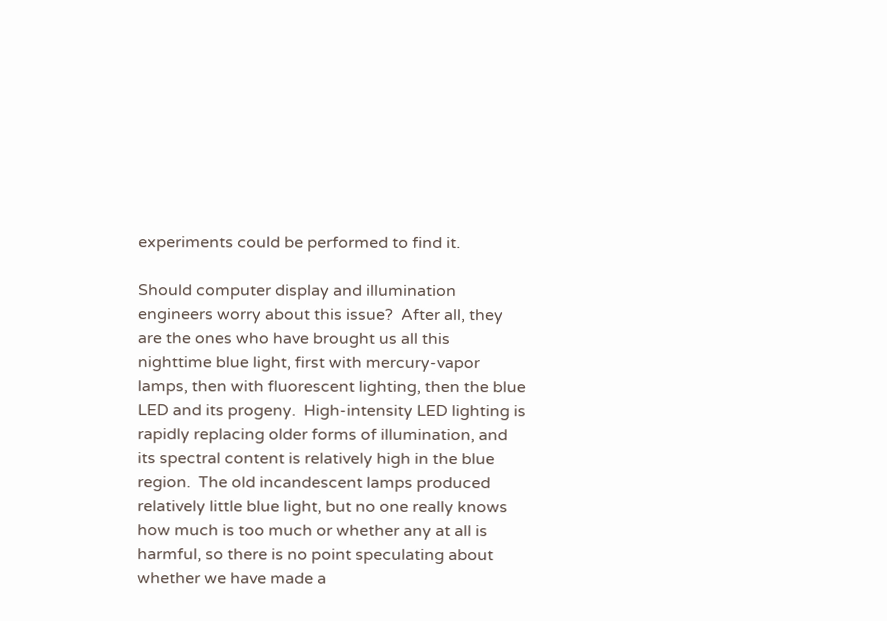experiments could be performed to find it.

Should computer display and illumination engineers worry about this issue?  After all, they are the ones who have brought us all this nighttime blue light, first with mercury-vapor lamps, then with fluorescent lighting, then the blue LED and its progeny.  High-intensity LED lighting is rapidly replacing older forms of illumination, and its spectral content is relatively high in the blue region.  The old incandescent lamps produced relatively little blue light, but no one really knows how much is too much or whether any at all is harmful, so there is no point speculating about whether we have made a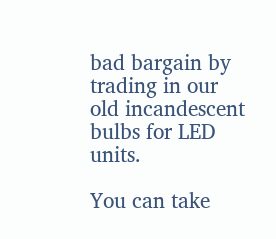bad bargain by trading in our old incandescent bulbs for LED units.

You can take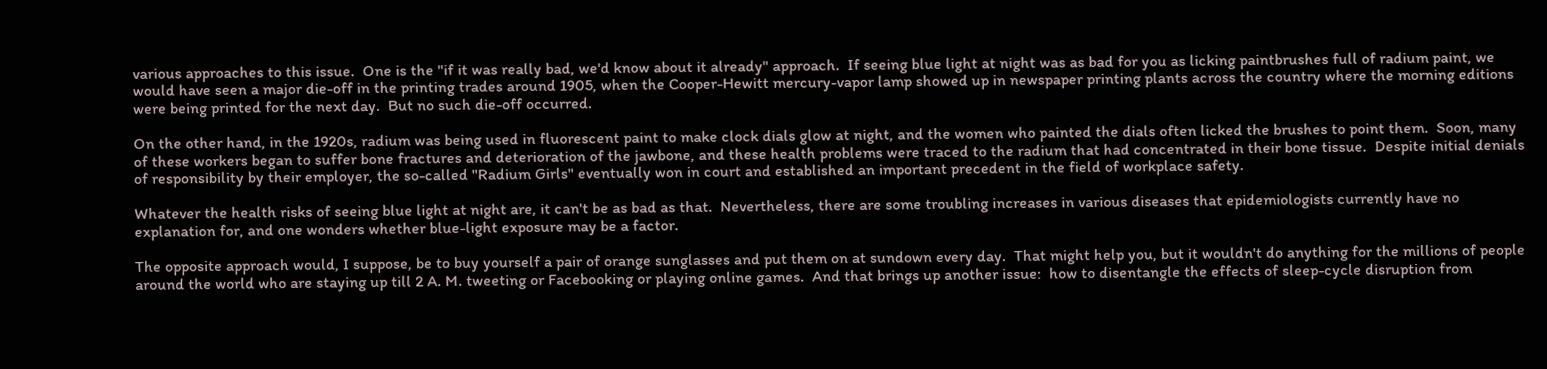various approaches to this issue.  One is the "if it was really bad, we'd know about it already" approach.  If seeing blue light at night was as bad for you as licking paintbrushes full of radium paint, we would have seen a major die-off in the printing trades around 1905, when the Cooper-Hewitt mercury-vapor lamp showed up in newspaper printing plants across the country where the morning editions were being printed for the next day.  But no such die-off occurred.

On the other hand, in the 1920s, radium was being used in fluorescent paint to make clock dials glow at night, and the women who painted the dials often licked the brushes to point them.  Soon, many of these workers began to suffer bone fractures and deterioration of the jawbone, and these health problems were traced to the radium that had concentrated in their bone tissue.  Despite initial denials of responsibility by their employer, the so-called "Radium Girls" eventually won in court and established an important precedent in the field of workplace safety.

Whatever the health risks of seeing blue light at night are, it can't be as bad as that.  Nevertheless, there are some troubling increases in various diseases that epidemiologists currently have no explanation for, and one wonders whether blue-light exposure may be a factor.

The opposite approach would, I suppose, be to buy yourself a pair of orange sunglasses and put them on at sundown every day.  That might help you, but it wouldn't do anything for the millions of people around the world who are staying up till 2 A. M. tweeting or Facebooking or playing online games.  And that brings up another issue:  how to disentangle the effects of sleep-cycle disruption from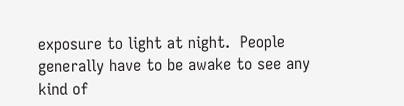exposure to light at night.  People generally have to be awake to see any kind of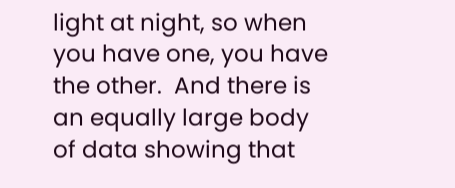light at night, so when you have one, you have the other.  And there is an equally large body of data showing that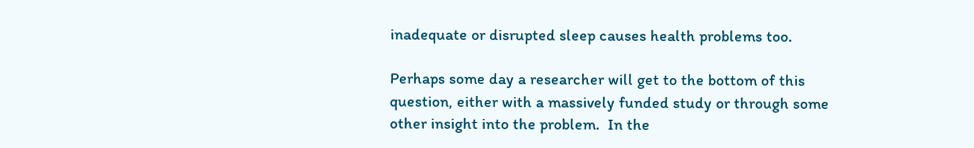inadequate or disrupted sleep causes health problems too.

Perhaps some day a researcher will get to the bottom of this question, either with a massively funded study or through some other insight into the problem.  In the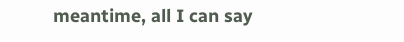meantime, all I can say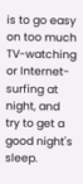is to go easy on too much TV-watching or Internet-surfing at night, and try to get a good night's sleep.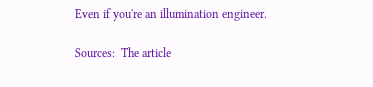Even if you're an illumination engineer.

Sources:  The article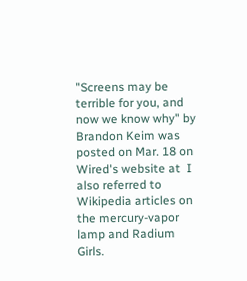"Screens may be terrible for you, and now we know why" by Brandon Keim was posted on Mar. 18 on Wired's website at  I also referred to Wikipedia articles on the mercury-vapor lamp and Radium Girls.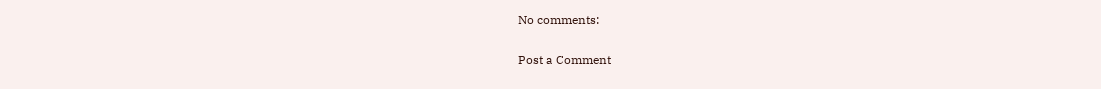No comments:

Post a Comment